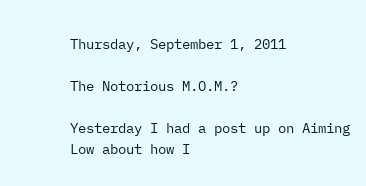Thursday, September 1, 2011

The Notorious M.O.M.?

Yesterday I had a post up on Aiming Low about how I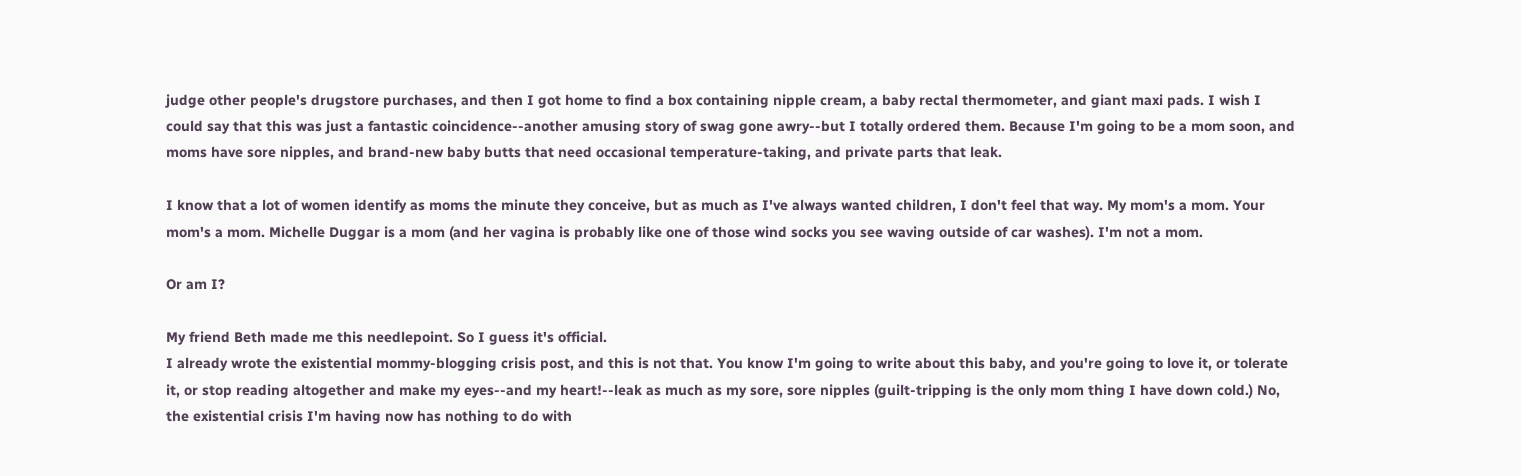judge other people's drugstore purchases, and then I got home to find a box containing nipple cream, a baby rectal thermometer, and giant maxi pads. I wish I could say that this was just a fantastic coincidence--another amusing story of swag gone awry--but I totally ordered them. Because I'm going to be a mom soon, and moms have sore nipples, and brand-new baby butts that need occasional temperature-taking, and private parts that leak.

I know that a lot of women identify as moms the minute they conceive, but as much as I've always wanted children, I don't feel that way. My mom's a mom. Your mom's a mom. Michelle Duggar is a mom (and her vagina is probably like one of those wind socks you see waving outside of car washes). I'm not a mom.

Or am I?

My friend Beth made me this needlepoint. So I guess it's official.
I already wrote the existential mommy-blogging crisis post, and this is not that. You know I'm going to write about this baby, and you're going to love it, or tolerate it, or stop reading altogether and make my eyes--and my heart!--leak as much as my sore, sore nipples (guilt-tripping is the only mom thing I have down cold.) No, the existential crisis I'm having now has nothing to do with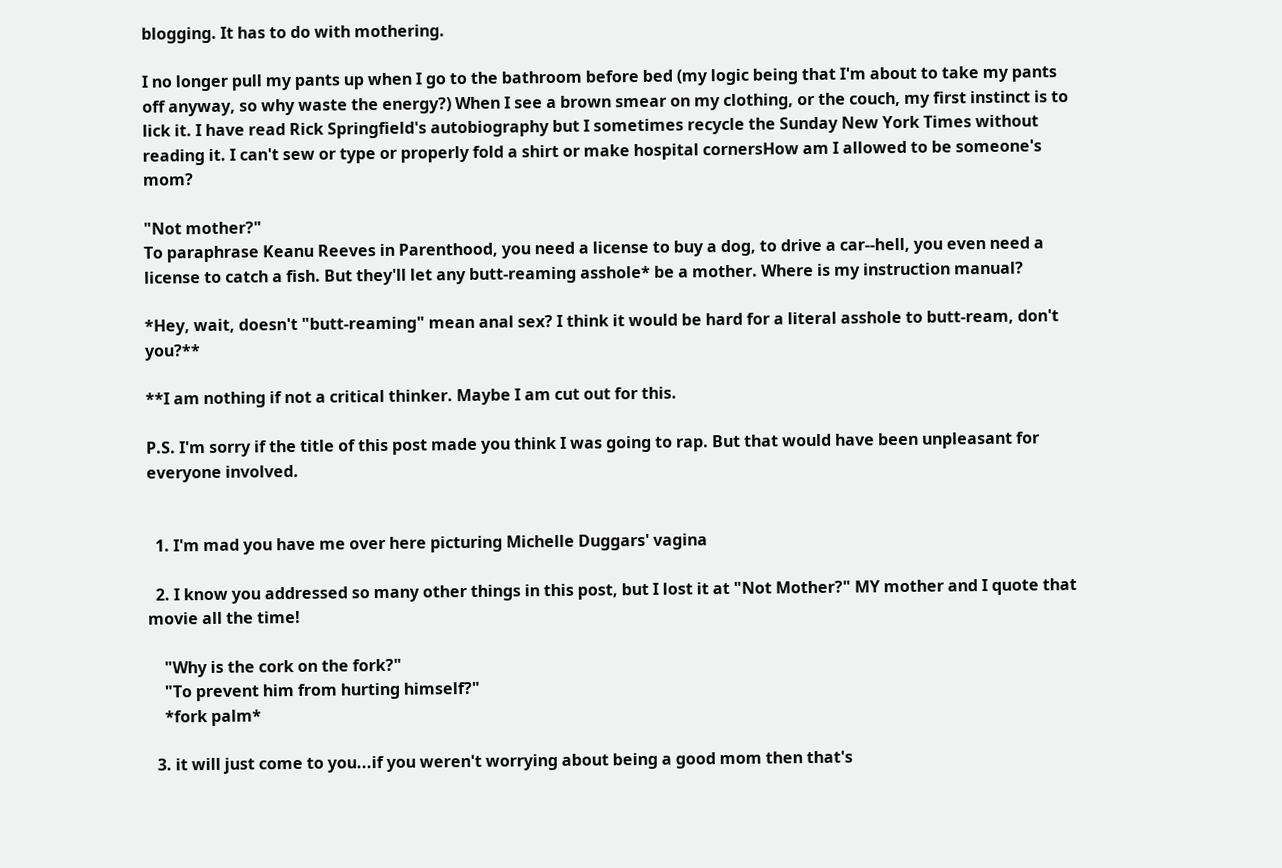blogging. It has to do with mothering.

I no longer pull my pants up when I go to the bathroom before bed (my logic being that I'm about to take my pants off anyway, so why waste the energy?) When I see a brown smear on my clothing, or the couch, my first instinct is to lick it. I have read Rick Springfield's autobiography but I sometimes recycle the Sunday New York Times without reading it. I can't sew or type or properly fold a shirt or make hospital cornersHow am I allowed to be someone's mom?

"Not mother?"
To paraphrase Keanu Reeves in Parenthood, you need a license to buy a dog, to drive a car--hell, you even need a license to catch a fish. But they'll let any butt-reaming asshole* be a mother. Where is my instruction manual?

*Hey, wait, doesn't "butt-reaming" mean anal sex? I think it would be hard for a literal asshole to butt-ream, don't you?**

**I am nothing if not a critical thinker. Maybe I am cut out for this.

P.S. I'm sorry if the title of this post made you think I was going to rap. But that would have been unpleasant for everyone involved.


  1. I'm mad you have me over here picturing Michelle Duggars' vagina

  2. I know you addressed so many other things in this post, but I lost it at "Not Mother?" MY mother and I quote that movie all the time!

    "Why is the cork on the fork?"
    "To prevent him from hurting himself?"
    *fork palm*

  3. it will just come to you...if you weren't worrying about being a good mom then that's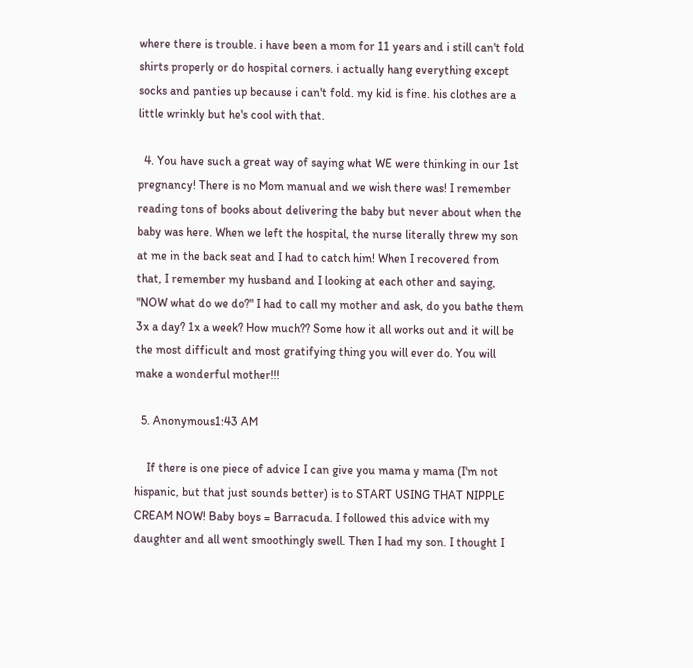where there is trouble. i have been a mom for 11 years and i still can't fold shirts properly or do hospital corners. i actually hang everything except socks and panties up because i can't fold. my kid is fine. his clothes are a little wrinkly but he's cool with that.

  4. You have such a great way of saying what WE were thinking in our 1st pregnancy! There is no Mom manual and we wish there was! I remember reading tons of books about delivering the baby but never about when the baby was here. When we left the hospital, the nurse literally threw my son at me in the back seat and I had to catch him! When I recovered from that, I remember my husband and I looking at each other and saying, "NOW what do we do?" I had to call my mother and ask, do you bathe them 3x a day? 1x a week? How much?? Some how it all works out and it will be the most difficult and most gratifying thing you will ever do. You will make a wonderful mother!!!

  5. Anonymous1:43 AM

    If there is one piece of advice I can give you mama y mama (I'm not hispanic, but that just sounds better) is to START USING THAT NIPPLE CREAM NOW! Baby boys = Barracuda. I followed this advice with my daughter and all went smoothingly swell. Then I had my son. I thought I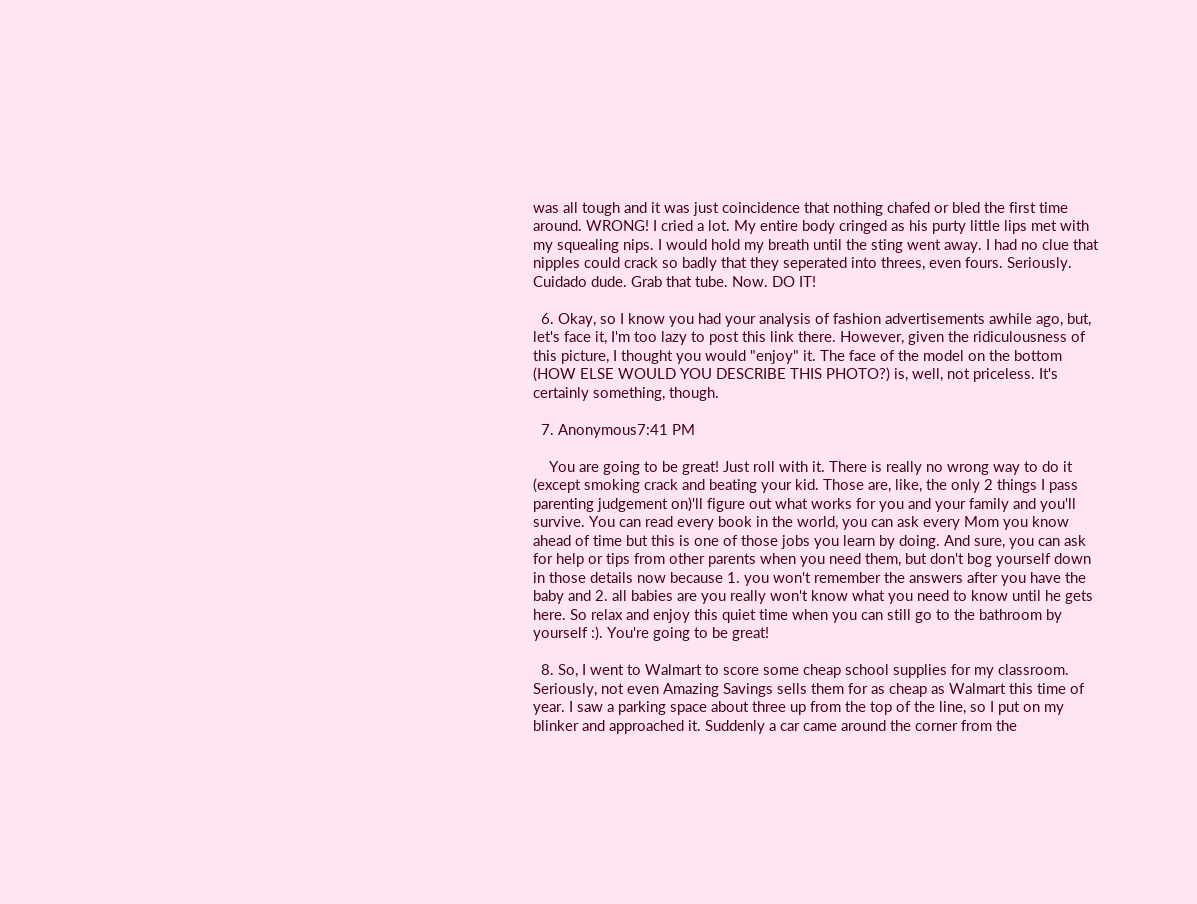was all tough and it was just coincidence that nothing chafed or bled the first time around. WRONG! I cried a lot. My entire body cringed as his purty little lips met with my squealing nips. I would hold my breath until the sting went away. I had no clue that nipples could crack so badly that they seperated into threes, even fours. Seriously. Cuidado dude. Grab that tube. Now. DO IT!

  6. Okay, so I know you had your analysis of fashion advertisements awhile ago, but, let's face it, I'm too lazy to post this link there. However, given the ridiculousness of this picture, I thought you would "enjoy" it. The face of the model on the bottom (HOW ELSE WOULD YOU DESCRIBE THIS PHOTO?) is, well, not priceless. It's certainly something, though.

  7. Anonymous7:41 PM

    You are going to be great! Just roll with it. There is really no wrong way to do it (except smoking crack and beating your kid. Those are, like, the only 2 things I pass parenting judgement on)'ll figure out what works for you and your family and you'll survive. You can read every book in the world, you can ask every Mom you know ahead of time but this is one of those jobs you learn by doing. And sure, you can ask for help or tips from other parents when you need them, but don't bog yourself down in those details now because 1. you won't remember the answers after you have the baby and 2. all babies are you really won't know what you need to know until he gets here. So relax and enjoy this quiet time when you can still go to the bathroom by yourself :). You're going to be great!

  8. So, I went to Walmart to score some cheap school supplies for my classroom. Seriously, not even Amazing Savings sells them for as cheap as Walmart this time of year. I saw a parking space about three up from the top of the line, so I put on my blinker and approached it. Suddenly a car came around the corner from the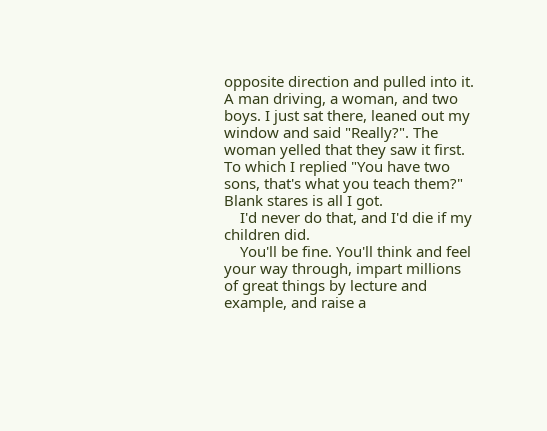opposite direction and pulled into it. A man driving, a woman, and two boys. I just sat there, leaned out my window and said "Really?". The woman yelled that they saw it first. To which I replied "You have two sons, that's what you teach them?" Blank stares is all I got.
    I'd never do that, and I'd die if my children did.
    You'll be fine. You'll think and feel your way through, impart millions of great things by lecture and example, and raise a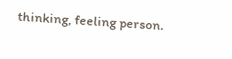thinking, feeling person.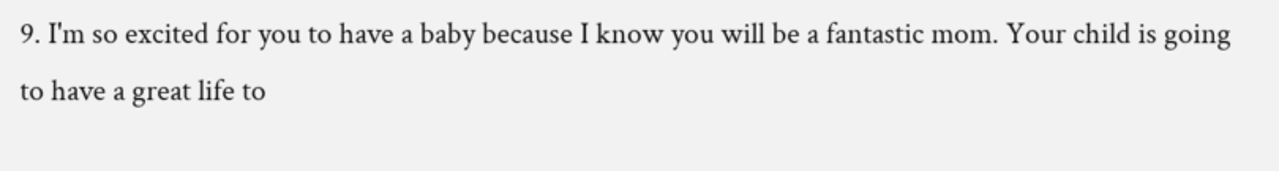9. I'm so excited for you to have a baby because I know you will be a fantastic mom. Your child is going to have a great life to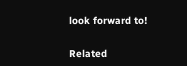look forward to!


Related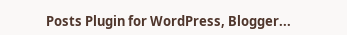Posts Plugin for WordPress, Blogger...